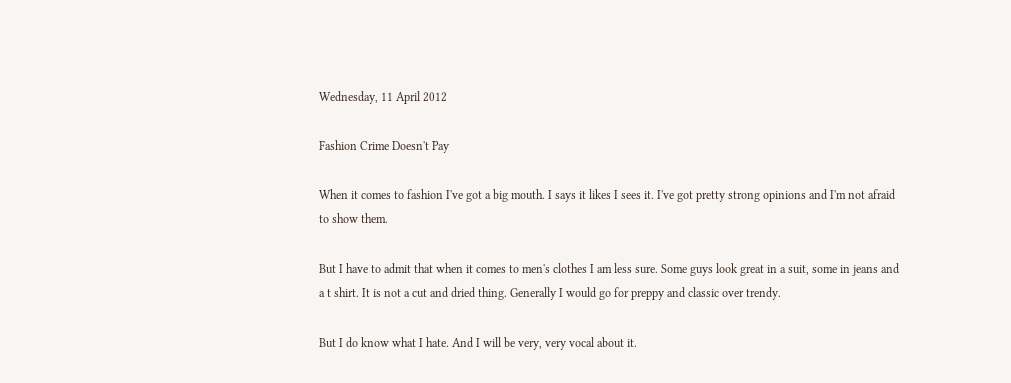Wednesday, 11 April 2012

Fashion Crime Doesn't Pay

When it comes to fashion I've got a big mouth. I says it likes I sees it. I've got pretty strong opinions and I'm not afraid to show them.

But I have to admit that when it comes to men's clothes I am less sure. Some guys look great in a suit, some in jeans and a t shirt. It is not a cut and dried thing. Generally I would go for preppy and classic over trendy.

But I do know what I hate. And I will be very, very vocal about it.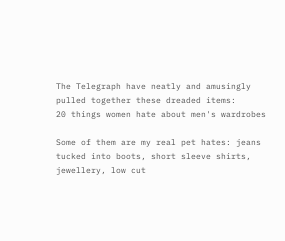The Telegraph have neatly and amusingly pulled together these dreaded items:
20 things women hate about men's wardrobes

Some of them are my real pet hates: jeans tucked into boots, short sleeve shirts, jewellery, low cut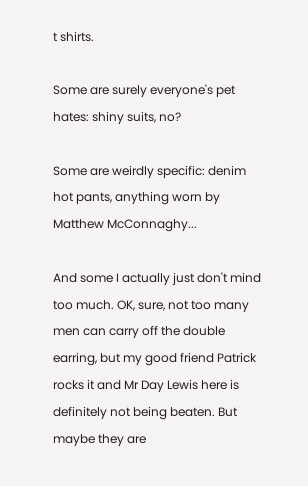t shirts.

Some are surely everyone's pet hates: shiny suits, no?

Some are weirdly specific: denim hot pants, anything worn by Matthew McConnaghy...

And some I actually just don't mind too much. OK, sure, not too many men can carry off the double earring, but my good friend Patrick rocks it and Mr Day Lewis here is definitely not being beaten. But maybe they are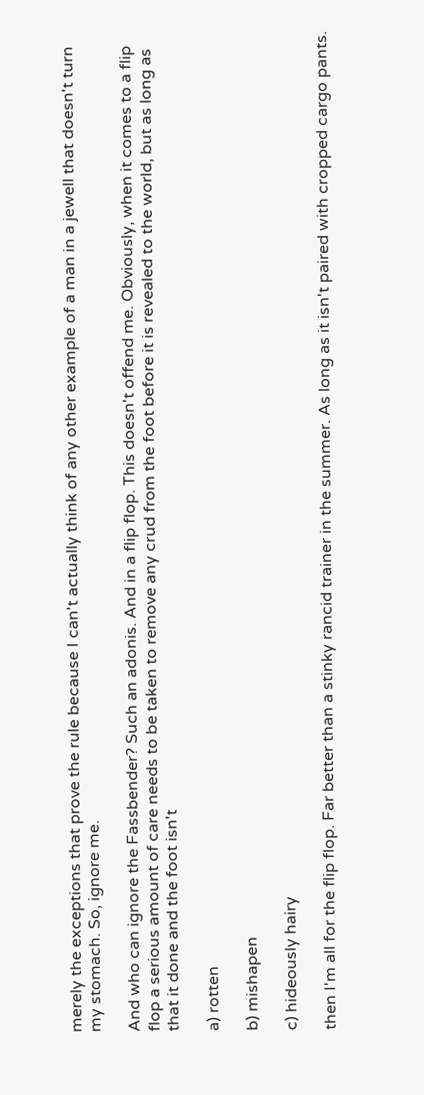merely the exceptions that prove the rule because I can't actually think of any other example of a man in a jewell that doesn't turn my stomach. So, ignore me.

And who can ignore the Fassbender? Such an adonis. And in a flip flop. This doesn't offend me. Obviously, when it comes to a flip flop a serious amount of care needs to be taken to remove any crud from the foot before it is revealed to the world, but as long as that it done and the foot isn't

a) rotten

b) mishapen

c) hideously hairy

then I'm all for the flip flop. Far better than a stinky rancid trainer in the summer. As long as it isn't paired with cropped cargo pants.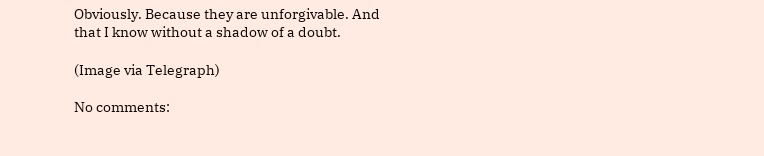Obviously. Because they are unforgivable. And that I know without a shadow of a doubt.

(Image via Telegraph)

No comments: